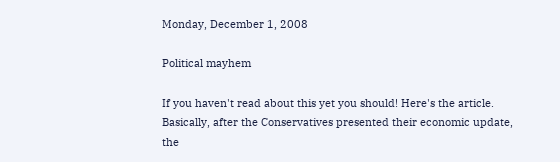Monday, December 1, 2008

Political mayhem

If you haven't read about this yet you should! Here's the article. Basically, after the Conservatives presented their economic update, the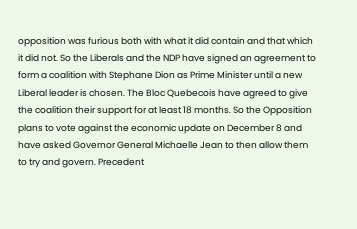opposition was furious both with what it did contain and that which it did not. So the Liberals and the NDP have signed an agreement to form a coalition with Stephane Dion as Prime Minister until a new Liberal leader is chosen. The Bloc Quebecois have agreed to give the coalition their support for at least 18 months. So the Opposition plans to vote against the economic update on December 8 and have asked Governor General Michaelle Jean to then allow them to try and govern. Precedent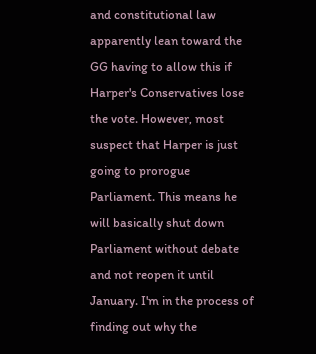and constitutional law apparently lean toward the GG having to allow this if Harper's Conservatives lose the vote. However, most suspect that Harper is just going to prorogue Parliament. This means he will basically shut down Parliament without debate and not reopen it until January. I'm in the process of finding out why the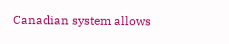Canadian system allows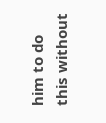him to do this without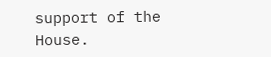support of the House.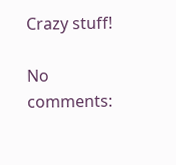Crazy stuff!

No comments: